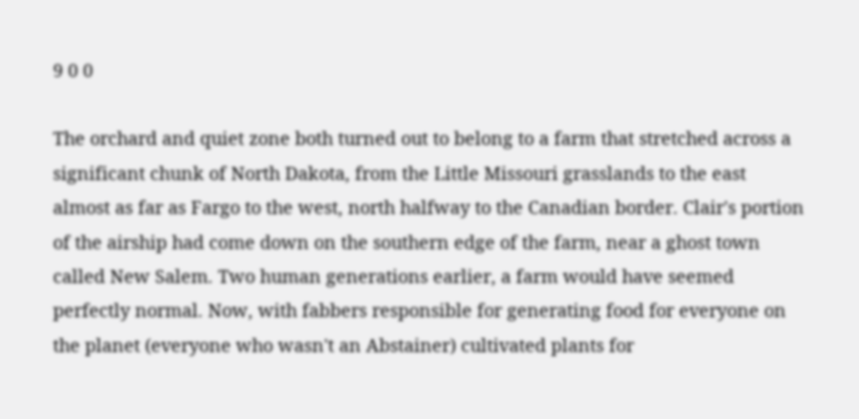9 0 0

The orchard and quiet zone both turned out to belong to a farm that stretched across a significant chunk of North Dakota, from the Little Missouri grasslands to the east almost as far as Fargo to the west, north halfway to the Canadian border. Clair's portion of the airship had come down on the southern edge of the farm, near a ghost town called New Salem. Two human generations earlier, a farm would have seemed perfectly normal. Now, with fabbers responsible for generating food for everyone on the planet (everyone who wasn't an Abstainer) cultivated plants for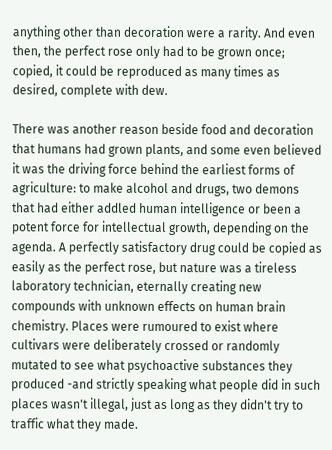anything other than decoration were a rarity. And even then, the perfect rose only had to be grown once; copied, it could be reproduced as many times as desired, complete with dew.

There was another reason beside food and decoration that humans had grown plants, and some even believed it was the driving force behind the earliest forms of agriculture: to make alcohol and drugs, two demons that had either addled human intelligence or been a potent force for intellectual growth, depending on the agenda. A perfectly satisfactory drug could be copied as easily as the perfect rose, but nature was a tireless laboratory technician, eternally creating new compounds with unknown effects on human brain chemistry. Places were rumoured to exist where cultivars were deliberately crossed or randomly mutated to see what psychoactive substances they produced -and strictly speaking what people did in such places wasn't illegal, just as long as they didn't try to traffic what they made.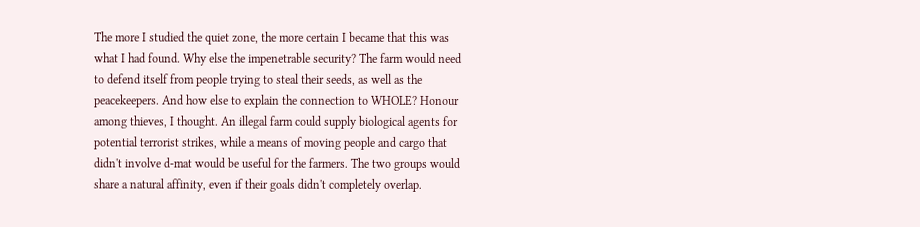The more I studied the quiet zone, the more certain I became that this was what I had found. Why else the impenetrable security? The farm would need to defend itself from people trying to steal their seeds, as well as the peacekeepers. And how else to explain the connection to WHOLE? Honour among thieves, I thought. An illegal farm could supply biological agents for potential terrorist strikes, while a means of moving people and cargo that didn't involve d-mat would be useful for the farmers. The two groups would share a natural affinity, even if their goals didn't completely overlap.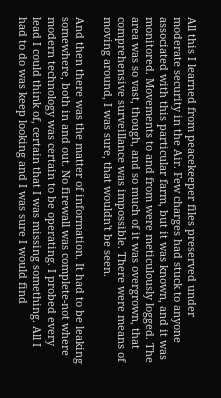All this I learned from peacekeeper files preserved under moderate security in the Air. Few charges had stuck to anyone associated with this particular farm, but it was known, and it was monitored. Movements to and from were meticulously logged. The area was so vast, though, and so much of it was overgrown, that comprehensive surveillance was impossible. There were means of moving around, I was sure, that wouldn't be seen.

And then there was the matter of information. It had to be leaking somewhere, both in and out. No firewall was complete-not where modern technology was certain to be operating. I probed every lead I could think of, certain that I was missing something. All I had to do was keep looking and I was sure I would find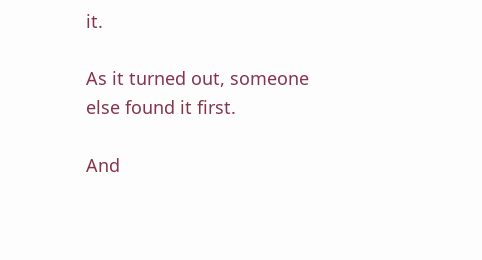it.

As it turned out, someone else found it first.

And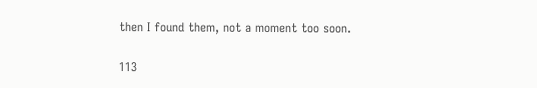then I found them, not a moment too soon.

113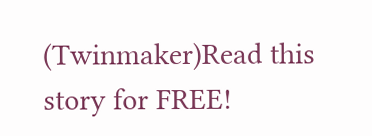(Twinmaker)Read this story for FREE!